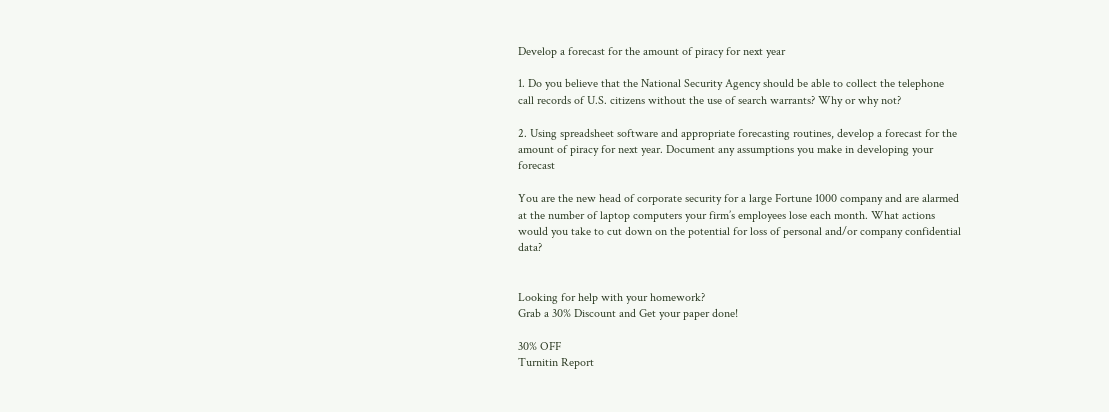Develop a forecast for the amount of piracy for next year

1. Do you believe that the National Security Agency should be able to collect the telephone call records of U.S. citizens without the use of search warrants? Why or why not?

2. Using spreadsheet software and appropriate forecasting routines, develop a forecast for the amount of piracy for next year. Document any assumptions you make in developing your forecast

You are the new head of corporate security for a large Fortune 1000 company and are alarmed at the number of laptop computers your firm’s employees lose each month. What actions would you take to cut down on the potential for loss of personal and/or company confidential data?


Looking for help with your homework?
Grab a 30% Discount and Get your paper done!

30% OFF
Turnitin Report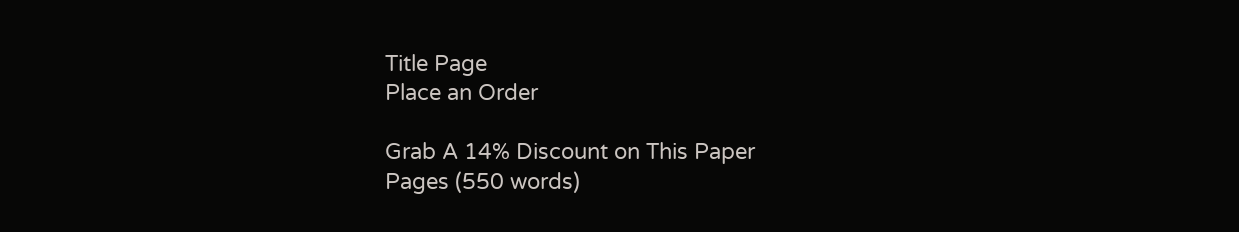Title Page
Place an Order

Grab A 14% Discount on This Paper
Pages (550 words)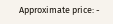Approximate price: -